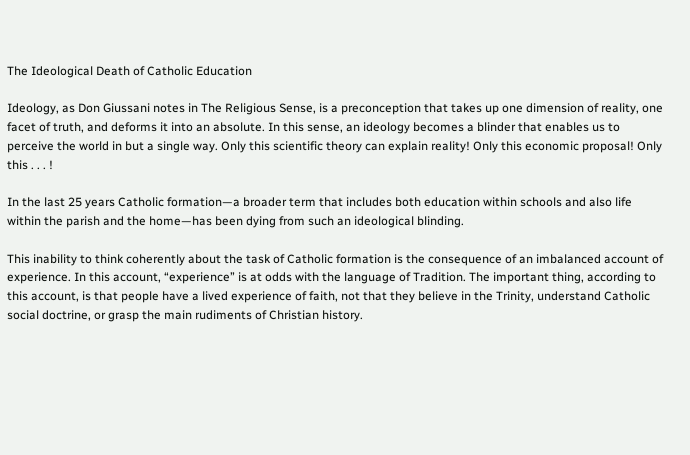The Ideological Death of Catholic Education

Ideology, as Don Giussani notes in The Religious Sense, is a preconception that takes up one dimension of reality, one facet of truth, and deforms it into an absolute. In this sense, an ideology becomes a blinder that enables us to perceive the world in but a single way. Only this scientific theory can explain reality! Only this economic proposal! Only this . . . !

In the last 25 years Catholic formation—a broader term that includes both education within schools and also life within the parish and the home—has been dying from such an ideological blinding.

This inability to think coherently about the task of Catholic formation is the consequence of an imbalanced account of experience. In this account, “experience” is at odds with the language of Tradition. The important thing, according to this account, is that people have a lived experience of faith, not that they believe in the Trinity, understand Catholic social doctrine, or grasp the main rudiments of Christian history.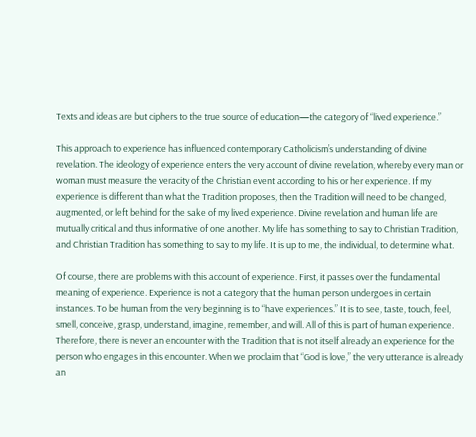Texts and ideas are but ciphers to the true source of education—the category of “lived experience.”

This approach to experience has influenced contemporary Catholicism’s understanding of divine revelation. The ideology of experience enters the very account of divine revelation, whereby every man or woman must measure the veracity of the Christian event according to his or her experience. If my experience is different than what the Tradition proposes, then the Tradition will need to be changed, augmented, or left behind for the sake of my lived experience. Divine revelation and human life are mutually critical and thus informative of one another. My life has something to say to Christian Tradition, and Christian Tradition has something to say to my life. It is up to me, the individual, to determine what.

Of course, there are problems with this account of experience. First, it passes over the fundamental meaning of experience. Experience is not a category that the human person undergoes in certain instances. To be human from the very beginning is to “have experiences.” It is to see, taste, touch, feel, smell, conceive, grasp, understand, imagine, remember, and will. All of this is part of human experience. Therefore, there is never an encounter with the Tradition that is not itself already an experience for the person who engages in this encounter. When we proclaim that “God is love,” the very utterance is already an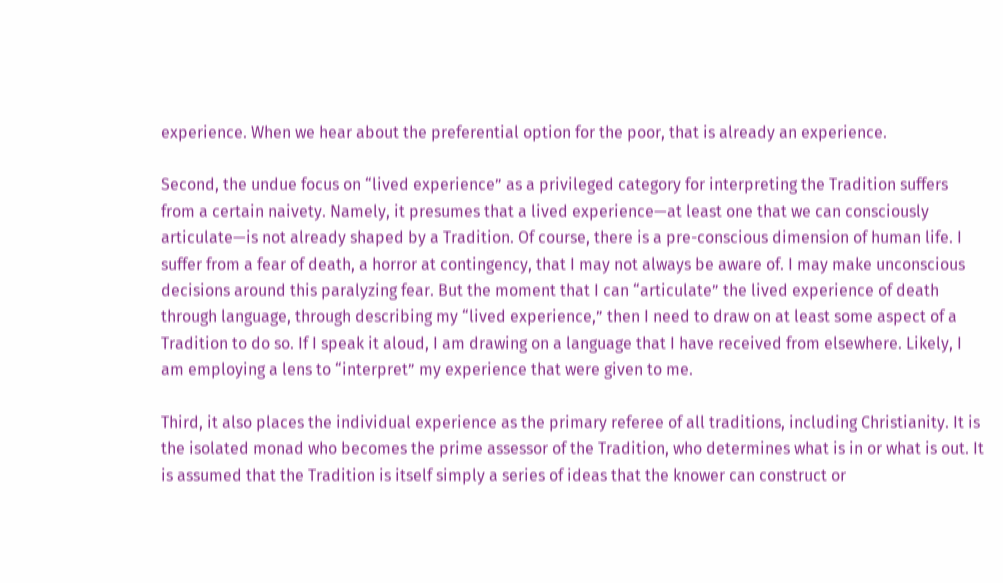experience. When we hear about the preferential option for the poor, that is already an experience.

Second, the undue focus on “lived experience” as a privileged category for interpreting the Tradition suffers from a certain naivety. Namely, it presumes that a lived experience—at least one that we can consciously articulate—is not already shaped by a Tradition. Of course, there is a pre-conscious dimension of human life. I suffer from a fear of death, a horror at contingency, that I may not always be aware of. I may make unconscious decisions around this paralyzing fear. But the moment that I can “articulate” the lived experience of death through language, through describing my “lived experience,” then I need to draw on at least some aspect of a Tradition to do so. If I speak it aloud, I am drawing on a language that I have received from elsewhere. Likely, I am employing a lens to “interpret” my experience that were given to me.

Third, it also places the individual experience as the primary referee of all traditions, including Christianity. It is the isolated monad who becomes the prime assessor of the Tradition, who determines what is in or what is out. It is assumed that the Tradition is itself simply a series of ideas that the knower can construct or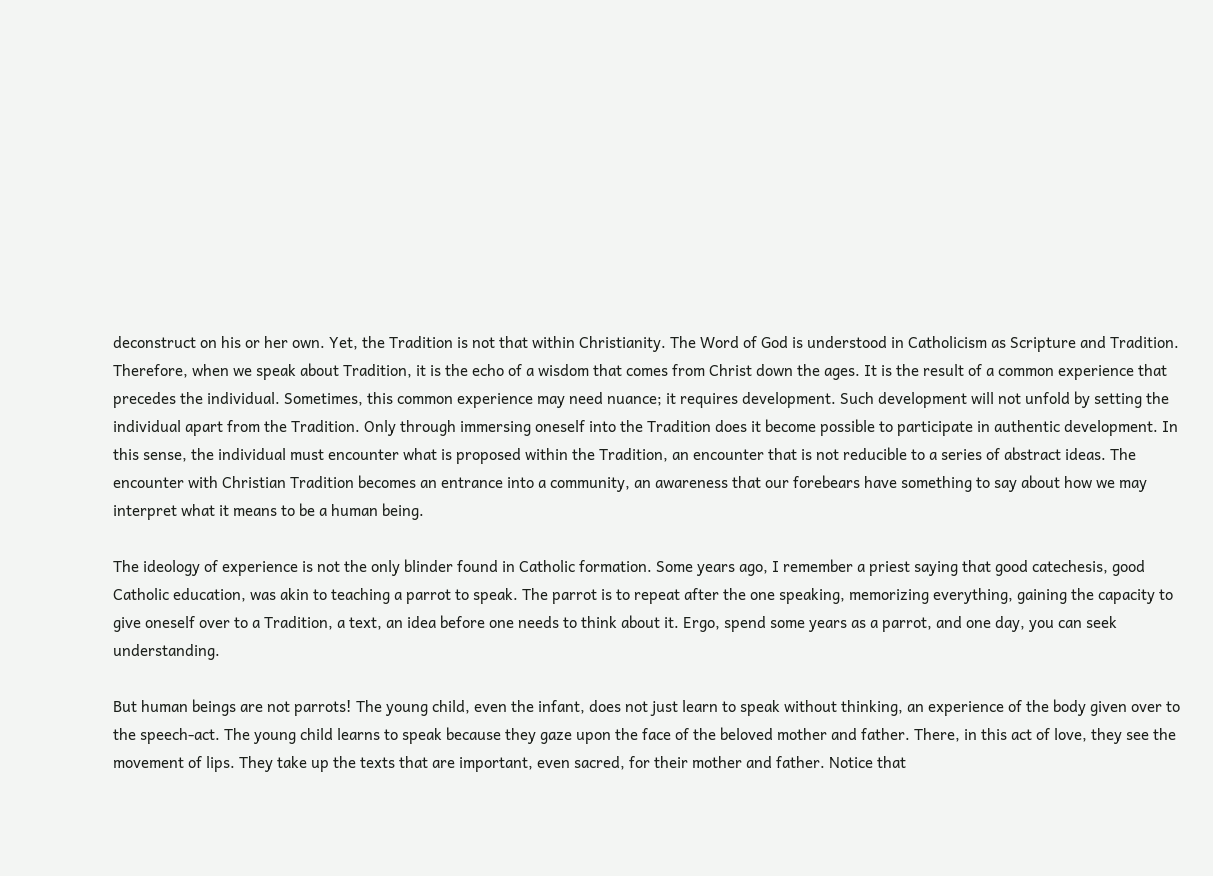deconstruct on his or her own. Yet, the Tradition is not that within Christianity. The Word of God is understood in Catholicism as Scripture and Tradition. Therefore, when we speak about Tradition, it is the echo of a wisdom that comes from Christ down the ages. It is the result of a common experience that precedes the individual. Sometimes, this common experience may need nuance; it requires development. Such development will not unfold by setting the individual apart from the Tradition. Only through immersing oneself into the Tradition does it become possible to participate in authentic development. In this sense, the individual must encounter what is proposed within the Tradition, an encounter that is not reducible to a series of abstract ideas. The encounter with Christian Tradition becomes an entrance into a community, an awareness that our forebears have something to say about how we may interpret what it means to be a human being.

The ideology of experience is not the only blinder found in Catholic formation. Some years ago, I remember a priest saying that good catechesis, good Catholic education, was akin to teaching a parrot to speak. The parrot is to repeat after the one speaking, memorizing everything, gaining the capacity to give oneself over to a Tradition, a text, an idea before one needs to think about it. Ergo, spend some years as a parrot, and one day, you can seek understanding.

But human beings are not parrots! The young child, even the infant, does not just learn to speak without thinking, an experience of the body given over to the speech-act. The young child learns to speak because they gaze upon the face of the beloved mother and father. There, in this act of love, they see the movement of lips. They take up the texts that are important, even sacred, for their mother and father. Notice that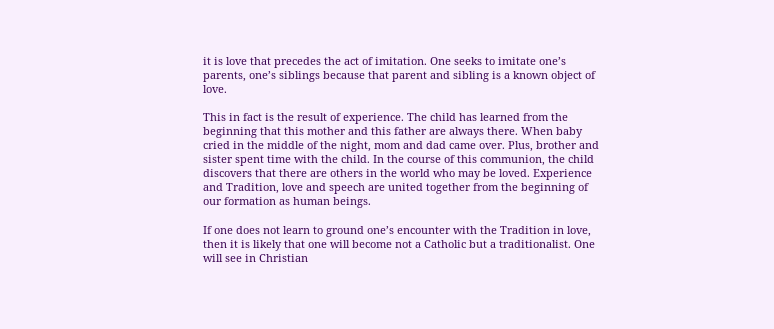it is love that precedes the act of imitation. One seeks to imitate one’s parents, one’s siblings because that parent and sibling is a known object of love.

This in fact is the result of experience. The child has learned from the beginning that this mother and this father are always there. When baby cried in the middle of the night, mom and dad came over. Plus, brother and sister spent time with the child. In the course of this communion, the child discovers that there are others in the world who may be loved. Experience and Tradition, love and speech are united together from the beginning of our formation as human beings.

If one does not learn to ground one’s encounter with the Tradition in love, then it is likely that one will become not a Catholic but a traditionalist. One will see in Christian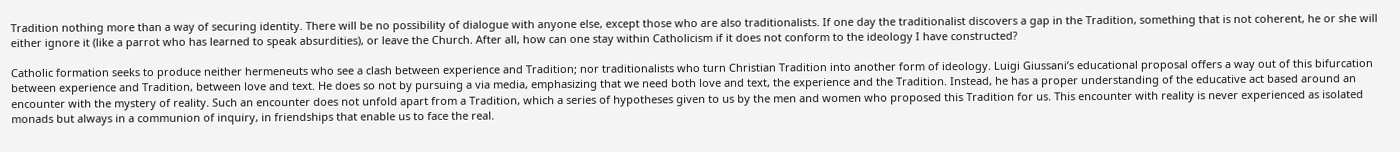Tradition nothing more than a way of securing identity. There will be no possibility of dialogue with anyone else, except those who are also traditionalists. If one day the traditionalist discovers a gap in the Tradition, something that is not coherent, he or she will either ignore it (like a parrot who has learned to speak absurdities), or leave the Church. After all, how can one stay within Catholicism if it does not conform to the ideology I have constructed?

Catholic formation seeks to produce neither hermeneuts who see a clash between experience and Tradition; nor traditionalists who turn Christian Tradition into another form of ideology. Luigi Giussani’s educational proposal offers a way out of this bifurcation between experience and Tradition, between love and text. He does so not by pursuing a via media, emphasizing that we need both love and text, the experience and the Tradition. Instead, he has a proper understanding of the educative act based around an encounter with the mystery of reality. Such an encounter does not unfold apart from a Tradition, which a series of hypotheses given to us by the men and women who proposed this Tradition for us. This encounter with reality is never experienced as isolated monads but always in a communion of inquiry, in friendships that enable us to face the real.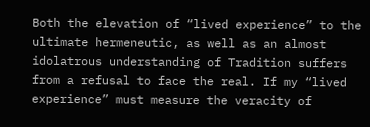Both the elevation of “lived experience” to the ultimate hermeneutic, as well as an almost idolatrous understanding of Tradition suffers from a refusal to face the real. If my “lived experience” must measure the veracity of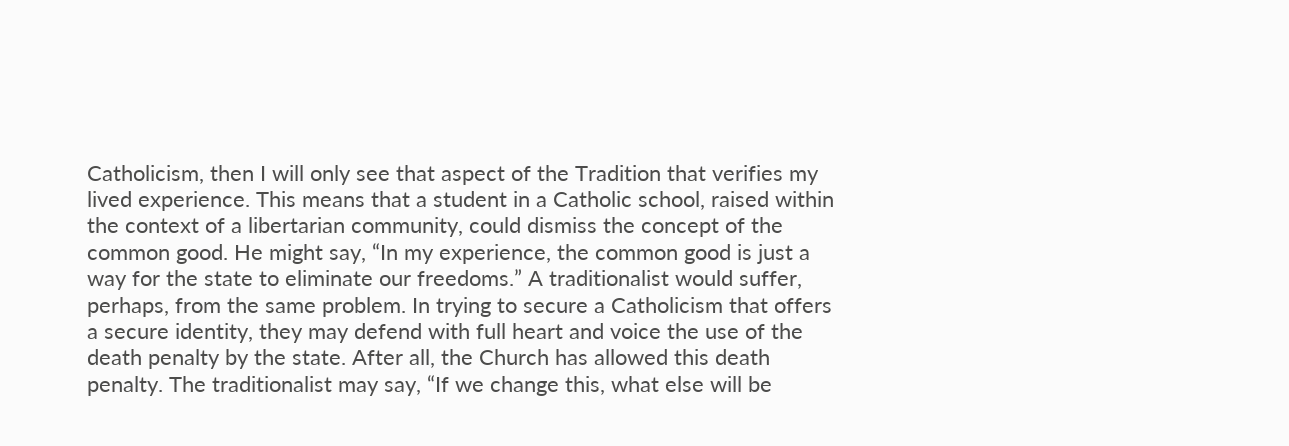Catholicism, then I will only see that aspect of the Tradition that verifies my lived experience. This means that a student in a Catholic school, raised within the context of a libertarian community, could dismiss the concept of the common good. He might say, “In my experience, the common good is just a way for the state to eliminate our freedoms.” A traditionalist would suffer, perhaps, from the same problem. In trying to secure a Catholicism that offers a secure identity, they may defend with full heart and voice the use of the death penalty by the state. After all, the Church has allowed this death penalty. The traditionalist may say, “If we change this, what else will be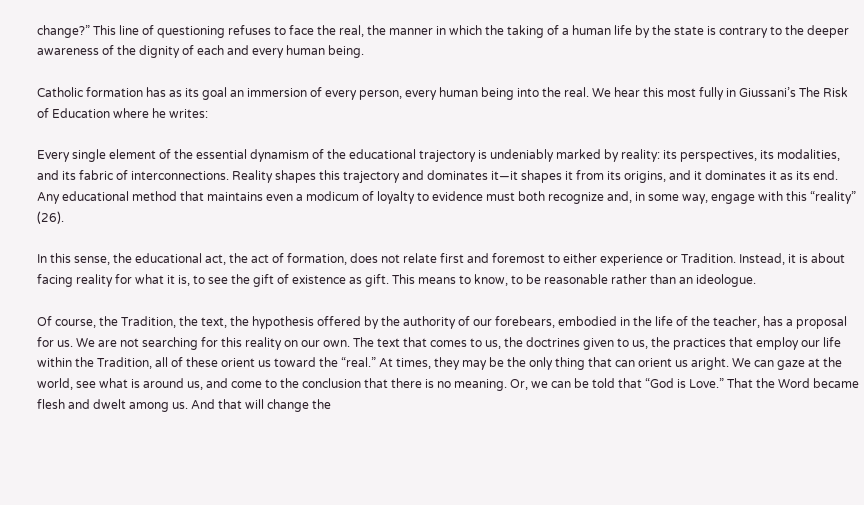change?” This line of questioning refuses to face the real, the manner in which the taking of a human life by the state is contrary to the deeper awareness of the dignity of each and every human being.

Catholic formation has as its goal an immersion of every person, every human being into the real. We hear this most fully in Giussani’s The Risk of Education where he writes:

Every single element of the essential dynamism of the educational trajectory is undeniably marked by reality: its perspectives, its modalities, and its fabric of interconnections. Reality shapes this trajectory and dominates it—it shapes it from its origins, and it dominates it as its end. Any educational method that maintains even a modicum of loyalty to evidence must both recognize and, in some way, engage with this “reality” (26).

In this sense, the educational act, the act of formation, does not relate first and foremost to either experience or Tradition. Instead, it is about facing reality for what it is, to see the gift of existence as gift. This means to know, to be reasonable rather than an ideologue.

Of course, the Tradition, the text, the hypothesis offered by the authority of our forebears, embodied in the life of the teacher, has a proposal for us. We are not searching for this reality on our own. The text that comes to us, the doctrines given to us, the practices that employ our life within the Tradition, all of these orient us toward the “real.” At times, they may be the only thing that can orient us aright. We can gaze at the world, see what is around us, and come to the conclusion that there is no meaning. Or, we can be told that “God is Love.” That the Word became flesh and dwelt among us. And that will change the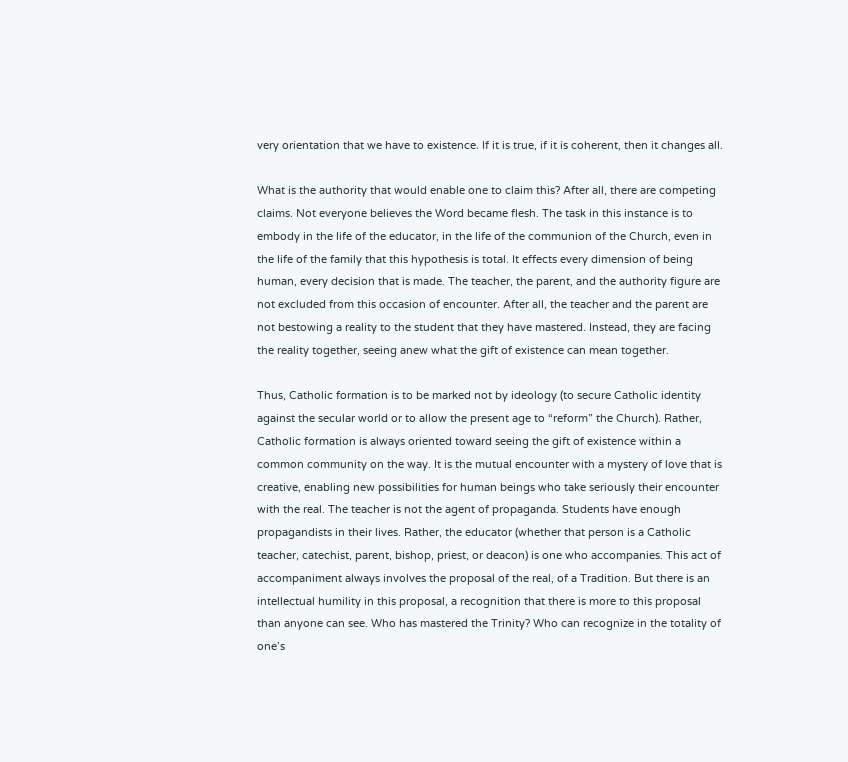very orientation that we have to existence. If it is true, if it is coherent, then it changes all.

What is the authority that would enable one to claim this? After all, there are competing claims. Not everyone believes the Word became flesh. The task in this instance is to embody in the life of the educator, in the life of the communion of the Church, even in the life of the family that this hypothesis is total. It effects every dimension of being human, every decision that is made. The teacher, the parent, and the authority figure are not excluded from this occasion of encounter. After all, the teacher and the parent are not bestowing a reality to the student that they have mastered. Instead, they are facing the reality together, seeing anew what the gift of existence can mean together.

Thus, Catholic formation is to be marked not by ideology (to secure Catholic identity against the secular world or to allow the present age to “reform” the Church). Rather, Catholic formation is always oriented toward seeing the gift of existence within a common community on the way. It is the mutual encounter with a mystery of love that is creative, enabling new possibilities for human beings who take seriously their encounter with the real. The teacher is not the agent of propaganda. Students have enough propagandists in their lives. Rather, the educator (whether that person is a Catholic teacher, catechist, parent, bishop, priest, or deacon) is one who accompanies. This act of accompaniment always involves the proposal of the real, of a Tradition. But there is an intellectual humility in this proposal, a recognition that there is more to this proposal than anyone can see. Who has mastered the Trinity? Who can recognize in the totality of one’s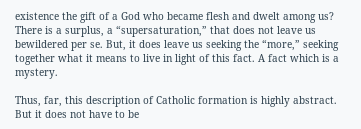existence the gift of a God who became flesh and dwelt among us? There is a surplus, a “supersaturation,” that does not leave us bewildered per se. But, it does leave us seeking the “more,” seeking together what it means to live in light of this fact. A fact which is a mystery.

Thus, far, this description of Catholic formation is highly abstract. But it does not have to be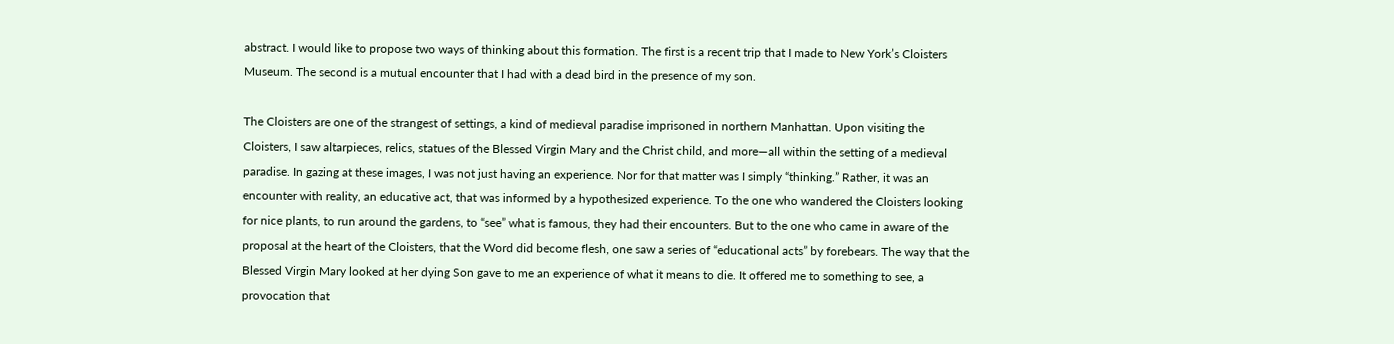abstract. I would like to propose two ways of thinking about this formation. The first is a recent trip that I made to New York’s Cloisters Museum. The second is a mutual encounter that I had with a dead bird in the presence of my son.

The Cloisters are one of the strangest of settings, a kind of medieval paradise imprisoned in northern Manhattan. Upon visiting the Cloisters, I saw altarpieces, relics, statues of the Blessed Virgin Mary and the Christ child, and more—all within the setting of a medieval paradise. In gazing at these images, I was not just having an experience. Nor for that matter was I simply “thinking.” Rather, it was an encounter with reality, an educative act, that was informed by a hypothesized experience. To the one who wandered the Cloisters looking for nice plants, to run around the gardens, to “see” what is famous, they had their encounters. But to the one who came in aware of the proposal at the heart of the Cloisters, that the Word did become flesh, one saw a series of “educational acts” by forebears. The way that the Blessed Virgin Mary looked at her dying Son gave to me an experience of what it means to die. It offered me to something to see, a provocation that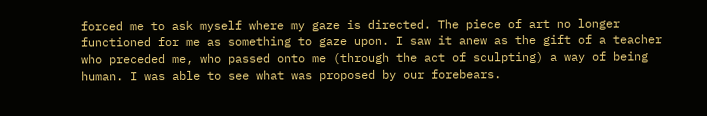forced me to ask myself where my gaze is directed. The piece of art no longer functioned for me as something to gaze upon. I saw it anew as the gift of a teacher who preceded me, who passed onto me (through the act of sculpting) a way of being human. I was able to see what was proposed by our forebears.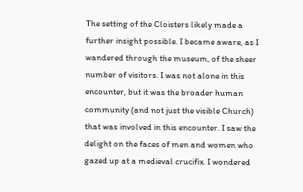The setting of the Cloisters likely made a further insight possible. I became aware, as I wandered through the museum, of the sheer number of visitors. I was not alone in this encounter, but it was the broader human community (and not just the visible Church) that was involved in this encounter. I saw the delight on the faces of men and women who gazed up at a medieval crucifix. I wondered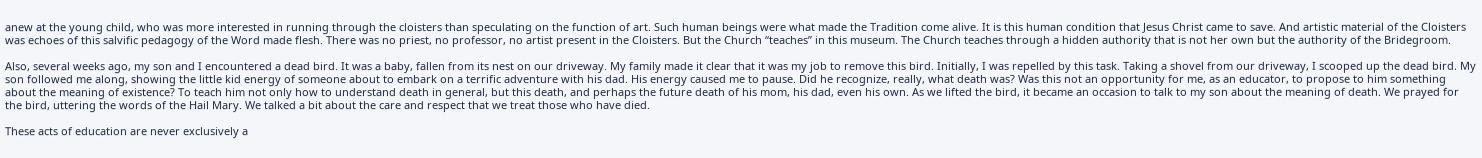anew at the young child, who was more interested in running through the cloisters than speculating on the function of art. Such human beings were what made the Tradition come alive. It is this human condition that Jesus Christ came to save. And artistic material of the Cloisters was echoes of this salvific pedagogy of the Word made flesh. There was no priest, no professor, no artist present in the Cloisters. But the Church “teaches” in this museum. The Church teaches through a hidden authority that is not her own but the authority of the Bridegroom.

Also, several weeks ago, my son and I encountered a dead bird. It was a baby, fallen from its nest on our driveway. My family made it clear that it was my job to remove this bird. Initially, I was repelled by this task. Taking a shovel from our driveway, I scooped up the dead bird. My son followed me along, showing the little kid energy of someone about to embark on a terrific adventure with his dad. His energy caused me to pause. Did he recognize, really, what death was? Was this not an opportunity for me, as an educator, to propose to him something about the meaning of existence? To teach him not only how to understand death in general, but this death, and perhaps the future death of his mom, his dad, even his own. As we lifted the bird, it became an occasion to talk to my son about the meaning of death. We prayed for the bird, uttering the words of the Hail Mary. We talked a bit about the care and respect that we treat those who have died.

These acts of education are never exclusively a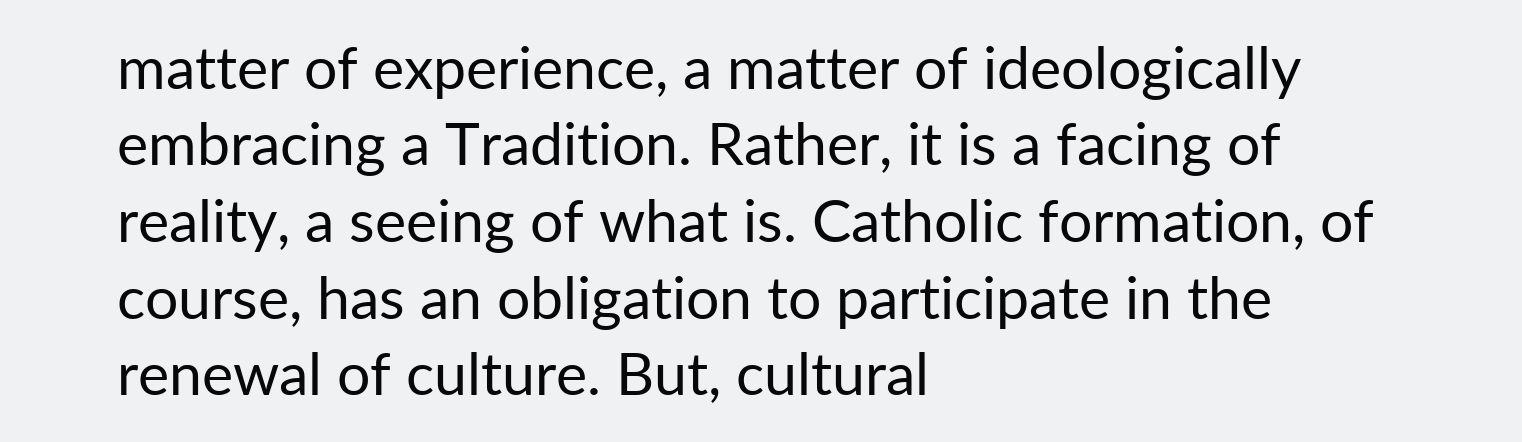matter of experience, a matter of ideologically embracing a Tradition. Rather, it is a facing of reality, a seeing of what is. Catholic formation, of course, has an obligation to participate in the renewal of culture. But, cultural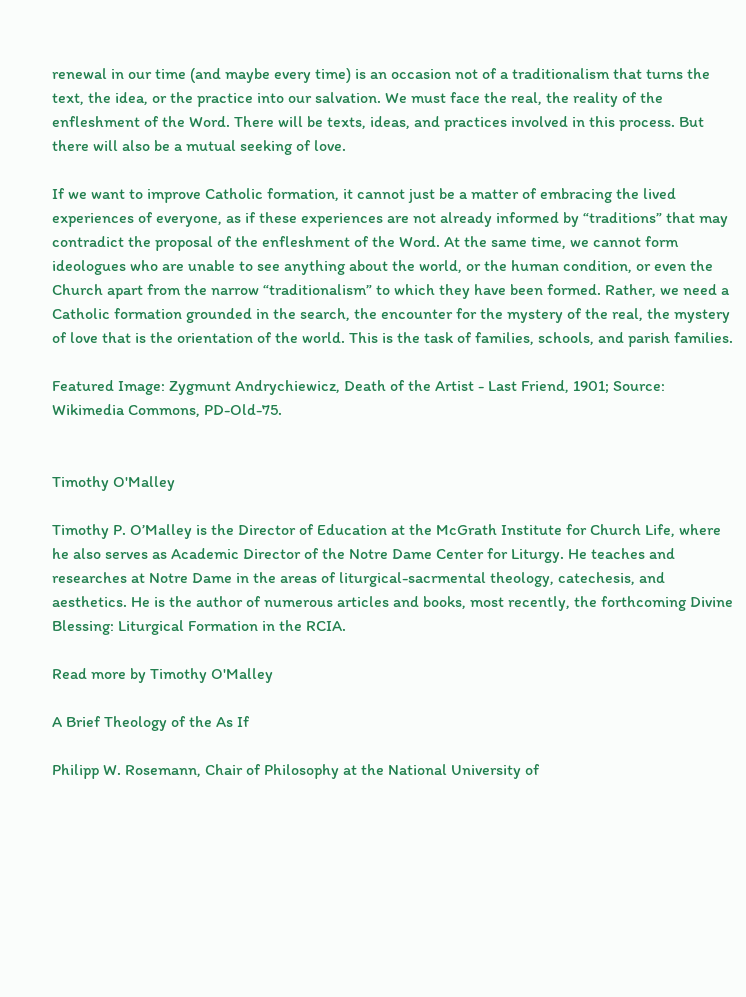renewal in our time (and maybe every time) is an occasion not of a traditionalism that turns the text, the idea, or the practice into our salvation. We must face the real, the reality of the enfleshment of the Word. There will be texts, ideas, and practices involved in this process. But there will also be a mutual seeking of love.

If we want to improve Catholic formation, it cannot just be a matter of embracing the lived experiences of everyone, as if these experiences are not already informed by “traditions” that may contradict the proposal of the enfleshment of the Word. At the same time, we cannot form ideologues who are unable to see anything about the world, or the human condition, or even the Church apart from the narrow “traditionalism” to which they have been formed. Rather, we need a Catholic formation grounded in the search, the encounter for the mystery of the real, the mystery of love that is the orientation of the world. This is the task of families, schools, and parish families.

Featured Image: Zygmunt Andrychiewicz, Death of the Artist - Last Friend, 1901; Source: Wikimedia Commons, PD-Old-75.


Timothy O'Malley

Timothy P. O’Malley is the Director of Education at the McGrath Institute for Church Life, where he also serves as Academic Director of the Notre Dame Center for Liturgy. He teaches and researches at Notre Dame in the areas of liturgical-sacrmental theology, catechesis, and aesthetics. He is the author of numerous articles and books, most recently, the forthcoming Divine Blessing: Liturgical Formation in the RCIA.

Read more by Timothy O'Malley

A Brief Theology of the As If

Philipp W. Rosemann, Chair of Philosophy at the National University of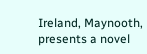Ireland, Maynooth, presents a novel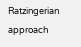Ratzingerian approach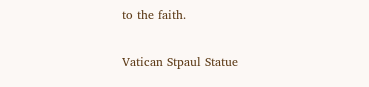to the faith.

Vatican Stpaul Statue